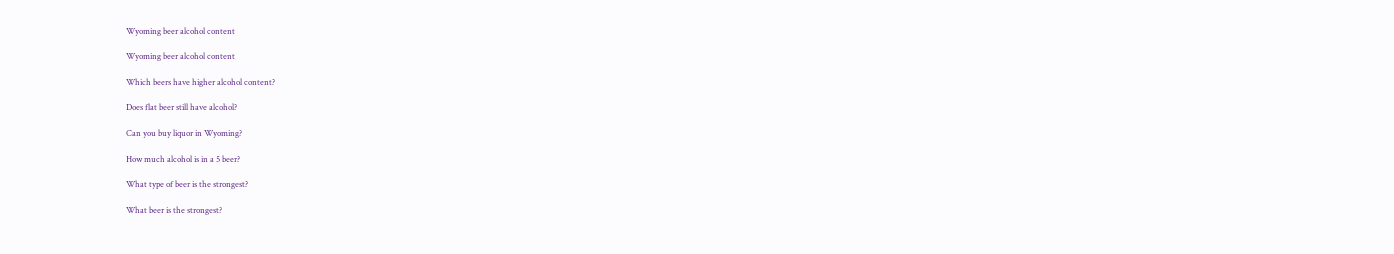Wyoming beer alcohol content

Wyoming beer alcohol content

Which beers have higher alcohol content?

Does flat beer still have alcohol?

Can you buy liquor in Wyoming?

How much alcohol is in a 5 beer?

What type of beer is the strongest?

What beer is the strongest?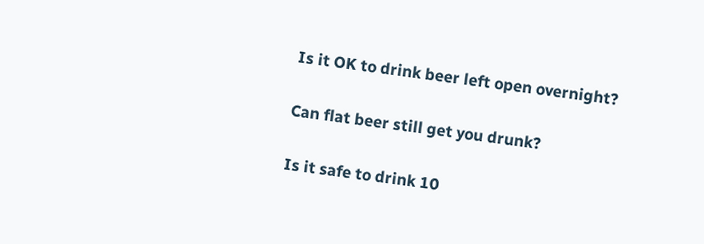Is it OK to drink beer left open overnight?

Can flat beer still get you drunk?

Is it safe to drink 10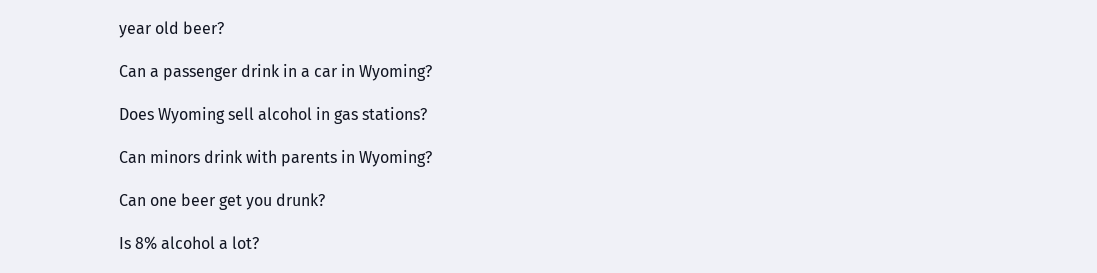year old beer?

Can a passenger drink in a car in Wyoming?

Does Wyoming sell alcohol in gas stations?

Can minors drink with parents in Wyoming?

Can one beer get you drunk?

Is 8% alcohol a lot?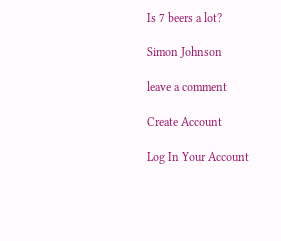Is 7 beers a lot?

Simon Johnson

leave a comment

Create Account

Log In Your Account